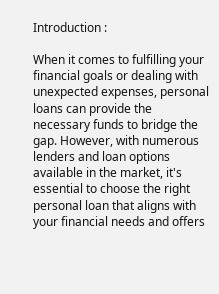Introduction :

When it comes to fulfilling your financial goals or dealing with unexpected expenses, personal loans can provide the necessary funds to bridge the gap. However, with numerous lenders and loan options available in the market, it's essential to choose the right personal loan that aligns with your financial needs and offers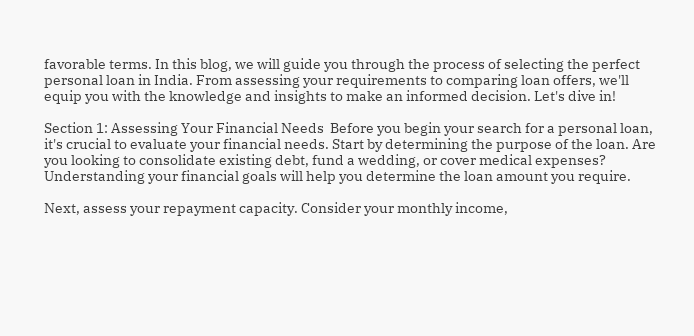favorable terms. In this blog, we will guide you through the process of selecting the perfect personal loan in India. From assessing your requirements to comparing loan offers, we'll equip you with the knowledge and insights to make an informed decision. Let's dive in!

Section 1: Assessing Your Financial Needs  Before you begin your search for a personal loan, it's crucial to evaluate your financial needs. Start by determining the purpose of the loan. Are you looking to consolidate existing debt, fund a wedding, or cover medical expenses? Understanding your financial goals will help you determine the loan amount you require.

Next, assess your repayment capacity. Consider your monthly income,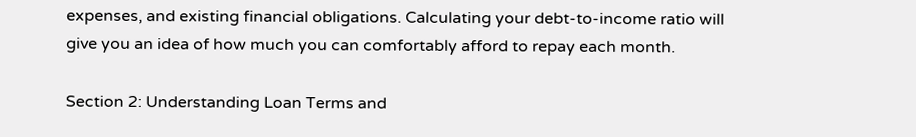expenses, and existing financial obligations. Calculating your debt-to-income ratio will give you an idea of how much you can comfortably afford to repay each month.

Section 2: Understanding Loan Terms and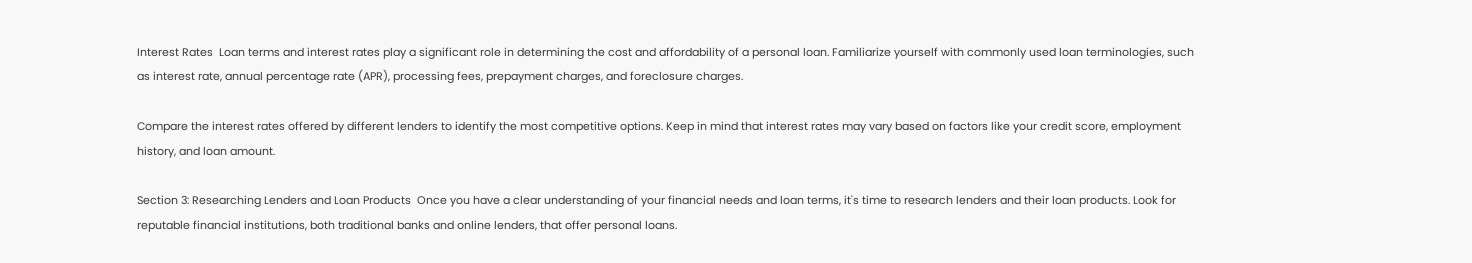Interest Rates  Loan terms and interest rates play a significant role in determining the cost and affordability of a personal loan. Familiarize yourself with commonly used loan terminologies, such as interest rate, annual percentage rate (APR), processing fees, prepayment charges, and foreclosure charges.

Compare the interest rates offered by different lenders to identify the most competitive options. Keep in mind that interest rates may vary based on factors like your credit score, employment history, and loan amount.

Section 3: Researching Lenders and Loan Products  Once you have a clear understanding of your financial needs and loan terms, it's time to research lenders and their loan products. Look for reputable financial institutions, both traditional banks and online lenders, that offer personal loans.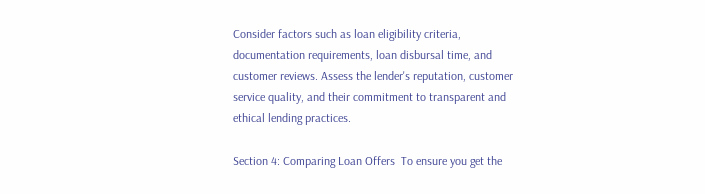Consider factors such as loan eligibility criteria, documentation requirements, loan disbursal time, and customer reviews. Assess the lender's reputation, customer service quality, and their commitment to transparent and ethical lending practices.

Section 4: Comparing Loan Offers  To ensure you get the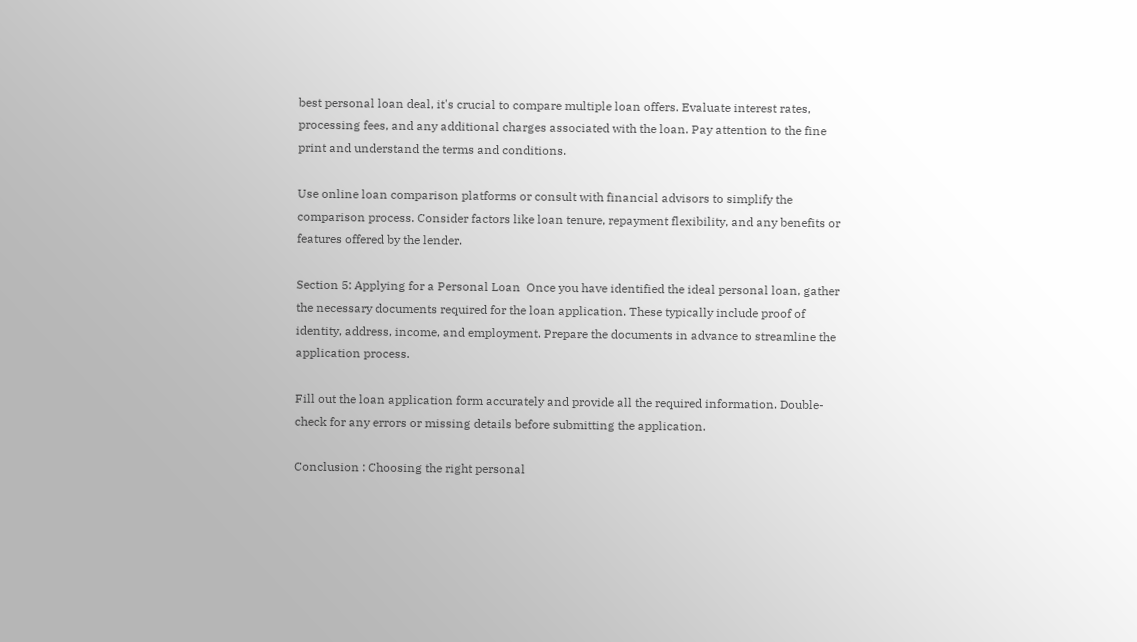best personal loan deal, it's crucial to compare multiple loan offers. Evaluate interest rates, processing fees, and any additional charges associated with the loan. Pay attention to the fine print and understand the terms and conditions.

Use online loan comparison platforms or consult with financial advisors to simplify the comparison process. Consider factors like loan tenure, repayment flexibility, and any benefits or features offered by the lender.

Section 5: Applying for a Personal Loan  Once you have identified the ideal personal loan, gather the necessary documents required for the loan application. These typically include proof of identity, address, income, and employment. Prepare the documents in advance to streamline the application process.

Fill out the loan application form accurately and provide all the required information. Double-check for any errors or missing details before submitting the application.

Conclusion : Choosing the right personal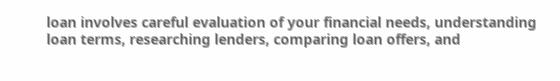loan involves careful evaluation of your financial needs, understanding loan terms, researching lenders, comparing loan offers, and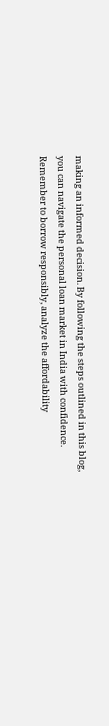making an informed decision. By following the steps outlined in this blog, you can navigate the personal loan market in India with confidence. Remember to borrow responsibly, analyze the affordability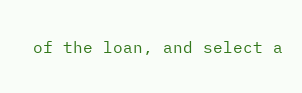of the loan, and select a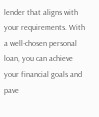lender that aligns with your requirements. With a well-chosen personal loan, you can achieve your financial goals and pave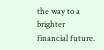the way to a brighter financial future.